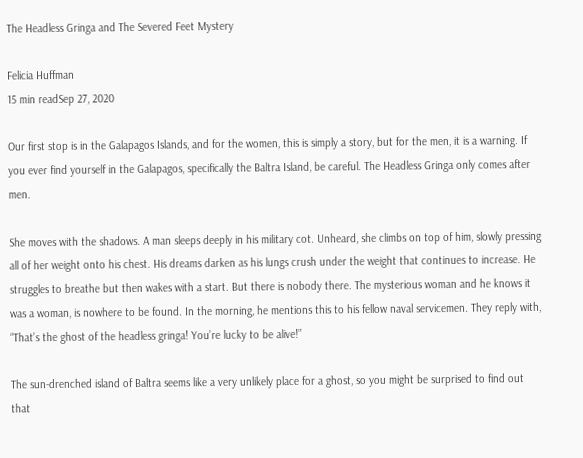The Headless Gringa and The Severed Feet Mystery

Felicia Huffman
15 min readSep 27, 2020

Our first stop is in the Galapagos Islands, and for the women, this is simply a story, but for the men, it is a warning. If you ever find yourself in the Galapagos, specifically the Baltra Island, be careful. The Headless Gringa only comes after men.

She moves with the shadows. A man sleeps deeply in his military cot. Unheard, she climbs on top of him, slowly pressing all of her weight onto his chest. His dreams darken as his lungs crush under the weight that continues to increase. He struggles to breathe but then wakes with a start. But there is nobody there. The mysterious woman and he knows it was a woman, is nowhere to be found. In the morning, he mentions this to his fellow naval servicemen. They reply with, “That’s the ghost of the headless gringa! You’re lucky to be alive!”

The sun-drenched island of Baltra seems like a very unlikely place for a ghost, so you might be surprised to find out that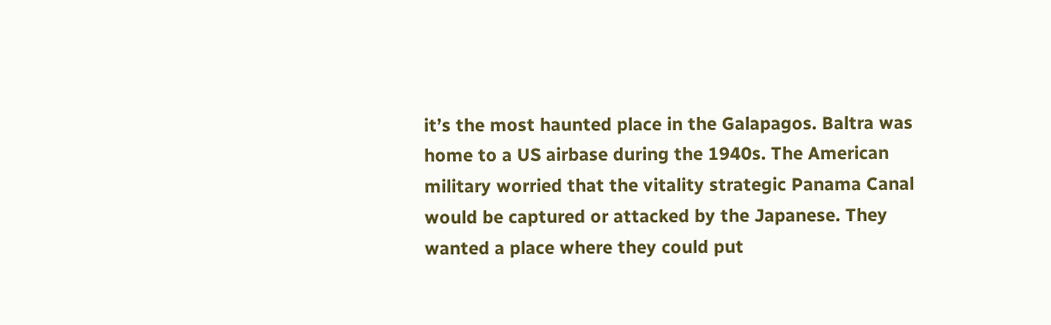it’s the most haunted place in the Galapagos. Baltra was home to a US airbase during the 1940s. The American military worried that the vitality strategic Panama Canal would be captured or attacked by the Japanese. They wanted a place where they could put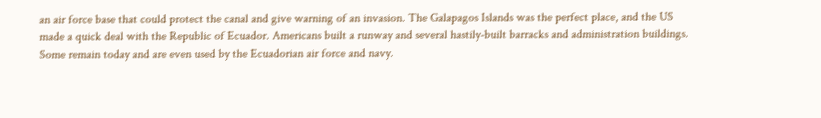an air force base that could protect the canal and give warning of an invasion. The Galapagos Islands was the perfect place, and the US made a quick deal with the Republic of Ecuador. Americans built a runway and several hastily-built barracks and administration buildings. Some remain today and are even used by the Ecuadorian air force and navy.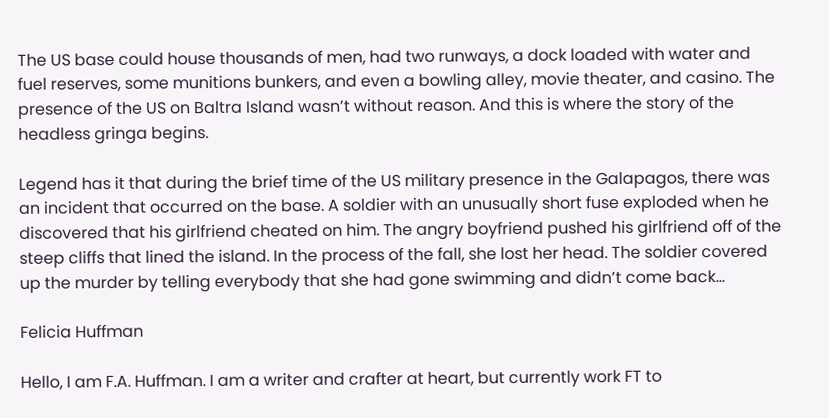The US base could house thousands of men, had two runways, a dock loaded with water and fuel reserves, some munitions bunkers, and even a bowling alley, movie theater, and casino. The presence of the US on Baltra Island wasn’t without reason. And this is where the story of the headless gringa begins.

Legend has it that during the brief time of the US military presence in the Galapagos, there was an incident that occurred on the base. A soldier with an unusually short fuse exploded when he discovered that his girlfriend cheated on him. The angry boyfriend pushed his girlfriend off of the steep cliffs that lined the island. In the process of the fall, she lost her head. The soldier covered up the murder by telling everybody that she had gone swimming and didn’t come back…

Felicia Huffman

Hello, I am F.A. Huffman. I am a writer and crafter at heart, but currently work FT to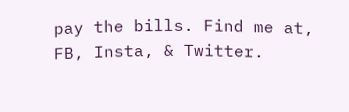pay the bills. Find me at, FB, Insta, & Twitter.